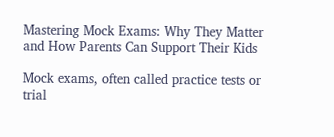Mastering Mock Exams: Why They Matter and How Parents Can Support Their Kids

Mock exams, often called practice tests or trial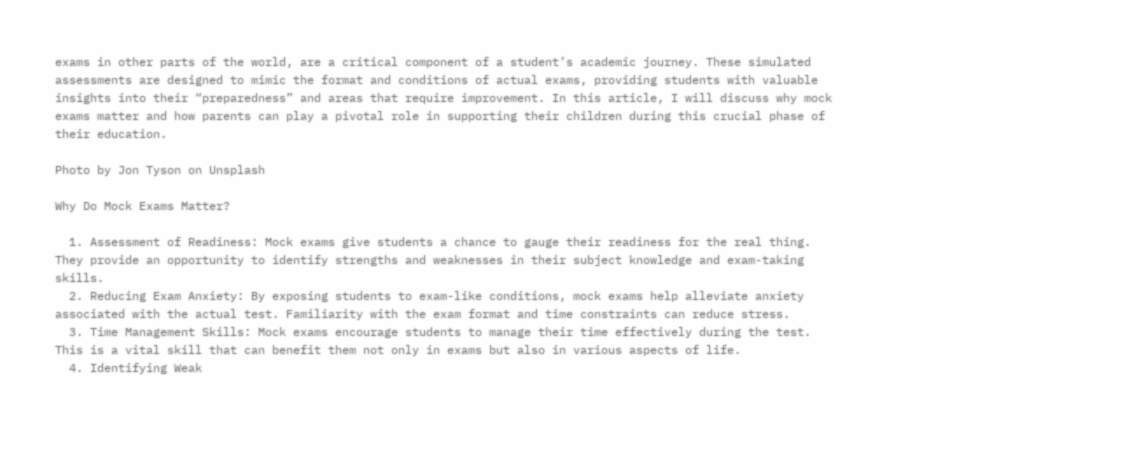exams in other parts of the world, are a critical component of a student’s academic journey. These simulated assessments are designed to mimic the format and conditions of actual exams, providing students with valuable insights into their “preparedness” and areas that require improvement. In this article, I will discuss why mock exams matter and how parents can play a pivotal role in supporting their children during this crucial phase of their education.

Photo by Jon Tyson on Unsplash

Why Do Mock Exams Matter?

  1. Assessment of Readiness: Mock exams give students a chance to gauge their readiness for the real thing. They provide an opportunity to identify strengths and weaknesses in their subject knowledge and exam-taking skills.
  2. Reducing Exam Anxiety: By exposing students to exam-like conditions, mock exams help alleviate anxiety associated with the actual test. Familiarity with the exam format and time constraints can reduce stress.
  3. Time Management Skills: Mock exams encourage students to manage their time effectively during the test. This is a vital skill that can benefit them not only in exams but also in various aspects of life.
  4. Identifying Weak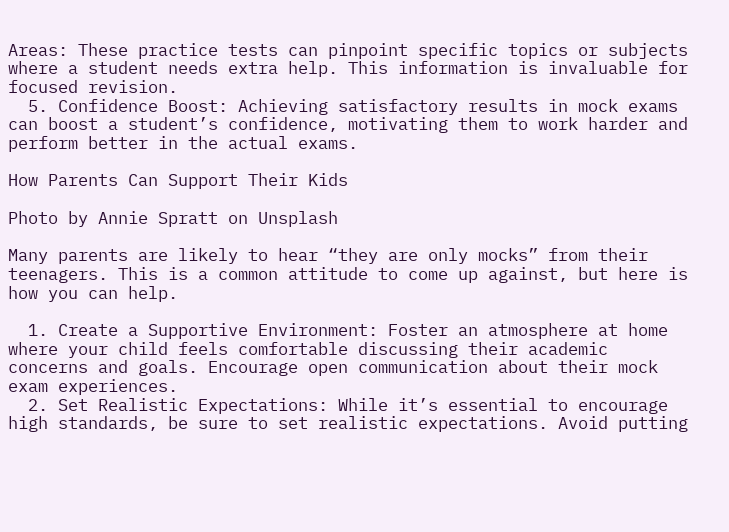Areas: These practice tests can pinpoint specific topics or subjects where a student needs extra help. This information is invaluable for focused revision.
  5. Confidence Boost: Achieving satisfactory results in mock exams can boost a student’s confidence, motivating them to work harder and perform better in the actual exams.

How Parents Can Support Their Kids

Photo by Annie Spratt on Unsplash

Many parents are likely to hear “they are only mocks” from their teenagers. This is a common attitude to come up against, but here is how you can help.

  1. Create a Supportive Environment: Foster an atmosphere at home where your child feels comfortable discussing their academic concerns and goals. Encourage open communication about their mock exam experiences.
  2. Set Realistic Expectations: While it’s essential to encourage high standards, be sure to set realistic expectations. Avoid putting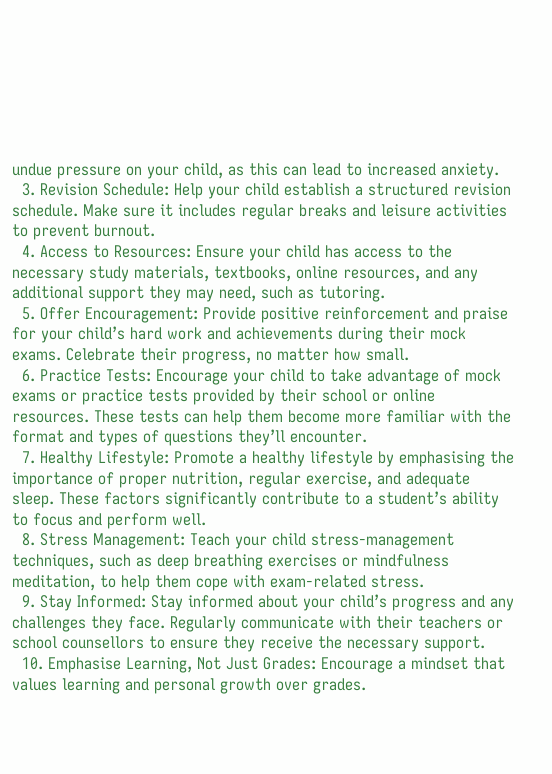undue pressure on your child, as this can lead to increased anxiety.
  3. Revision Schedule: Help your child establish a structured revision schedule. Make sure it includes regular breaks and leisure activities to prevent burnout.
  4. Access to Resources: Ensure your child has access to the necessary study materials, textbooks, online resources, and any additional support they may need, such as tutoring.
  5. Offer Encouragement: Provide positive reinforcement and praise for your child’s hard work and achievements during their mock exams. Celebrate their progress, no matter how small.
  6. Practice Tests: Encourage your child to take advantage of mock exams or practice tests provided by their school or online resources. These tests can help them become more familiar with the format and types of questions they’ll encounter.
  7. Healthy Lifestyle: Promote a healthy lifestyle by emphasising the importance of proper nutrition, regular exercise, and adequate sleep. These factors significantly contribute to a student’s ability to focus and perform well.
  8. Stress Management: Teach your child stress-management techniques, such as deep breathing exercises or mindfulness meditation, to help them cope with exam-related stress.
  9. Stay Informed: Stay informed about your child’s progress and any challenges they face. Regularly communicate with their teachers or school counsellors to ensure they receive the necessary support.
  10. Emphasise Learning, Not Just Grades: Encourage a mindset that values learning and personal growth over grades.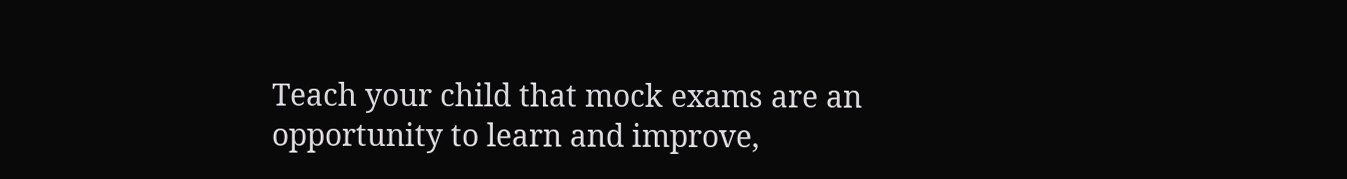Teach your child that mock exams are an opportunity to learn and improve,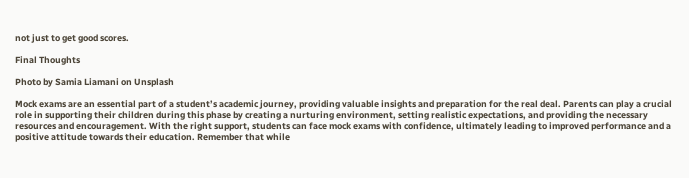not just to get good scores.

Final Thoughts

Photo by Samia Liamani on Unsplash

Mock exams are an essential part of a student’s academic journey, providing valuable insights and preparation for the real deal. Parents can play a crucial role in supporting their children during this phase by creating a nurturing environment, setting realistic expectations, and providing the necessary resources and encouragement. With the right support, students can face mock exams with confidence, ultimately leading to improved performance and a positive attitude towards their education. Remember that while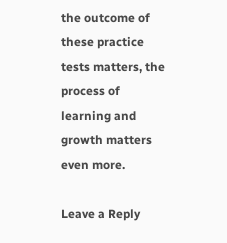the outcome of these practice tests matters, the process of learning and growth matters even more.

Leave a Reply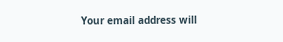Your email address will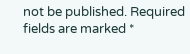not be published. Required fields are marked *